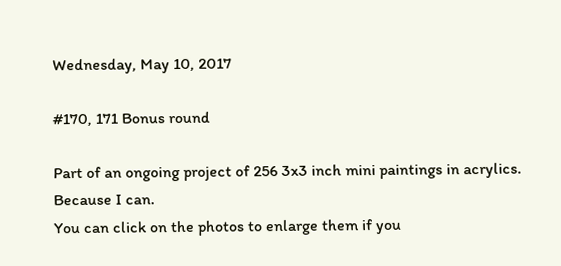Wednesday, May 10, 2017

#170, 171 Bonus round

Part of an ongoing project of 256 3x3 inch mini paintings in acrylics.
Because I can.
You can click on the photos to enlarge them if you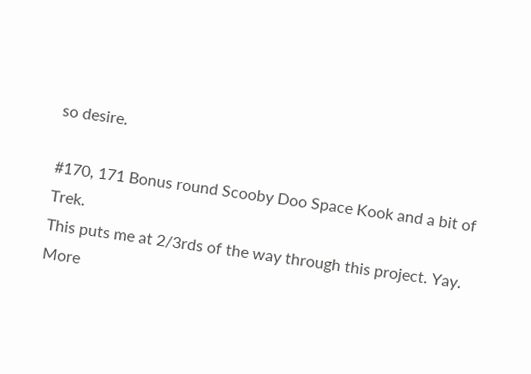so desire.

#170, 171 Bonus round Scooby Doo Space Kook and a bit of Trek.
This puts me at 2/3rds of the way through this project. Yay.
More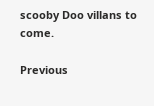scooby Doo villans to come.

Previous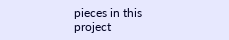pieces in this project